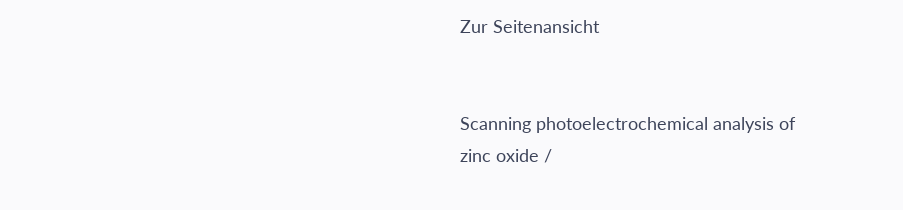Zur Seitenansicht


Scanning photoelectrochemical analysis of zinc oxide /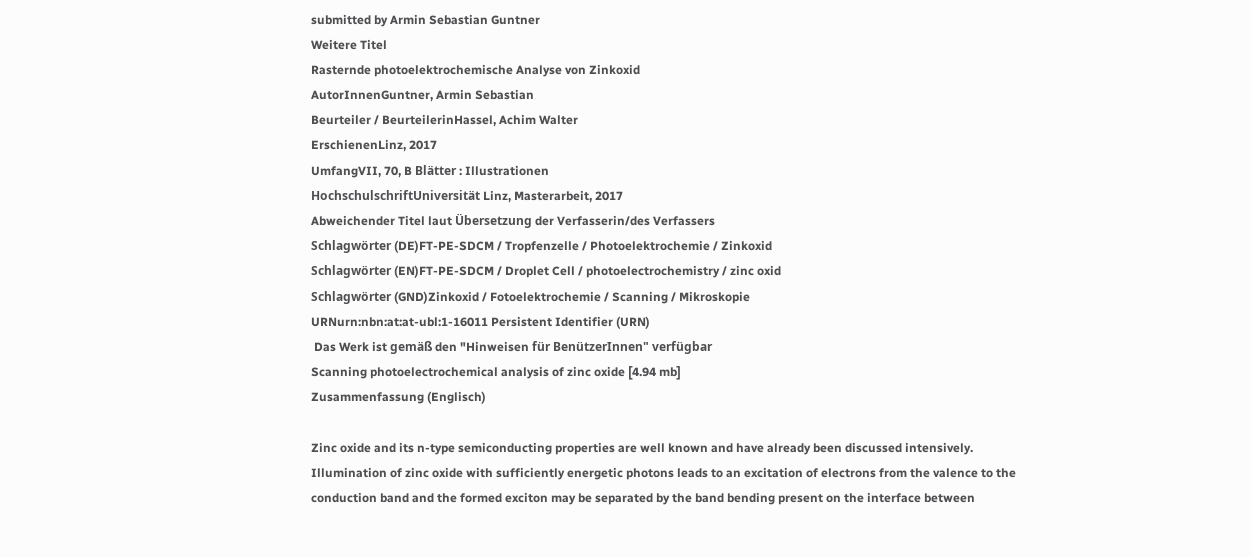submitted by Armin Sebastian Guntner
Weitere Titel
Rasternde photoelektrochemische Analyse von Zinkoxid
AutorInnenGuntner, Armin Sebastian
Beurteiler / BeurteilerinHassel, Achim Walter
ErschienenLinz, 2017
UmfangVII, 70, B Blätter : Illustrationen
HochschulschriftUniversität Linz, Masterarbeit, 2017
Abweichender Titel laut Übersetzung der Verfasserin/des Verfassers
Schlagwörter (DE)FT-PE-SDCM / Tropfenzelle / Photoelektrochemie / Zinkoxid
Schlagwörter (EN)FT-PE-SDCM / Droplet Cell / photoelectrochemistry / zinc oxid
Schlagwörter (GND)Zinkoxid / Fotoelektrochemie / Scanning / Mikroskopie
URNurn:nbn:at:at-ubl:1-16011 Persistent Identifier (URN)
 Das Werk ist gemäß den "Hinweisen für BenützerInnen" verfügbar
Scanning photoelectrochemical analysis of zinc oxide [4.94 mb]
Zusammenfassung (Englisch)

Zinc oxide and its n-type semiconducting properties are well known and have already been discussed intensively. Illumination of zinc oxide with sufficiently energetic photons leads to an excitation of electrons from the valence to the conduction band and the formed exciton may be separated by the band bending present on the interface between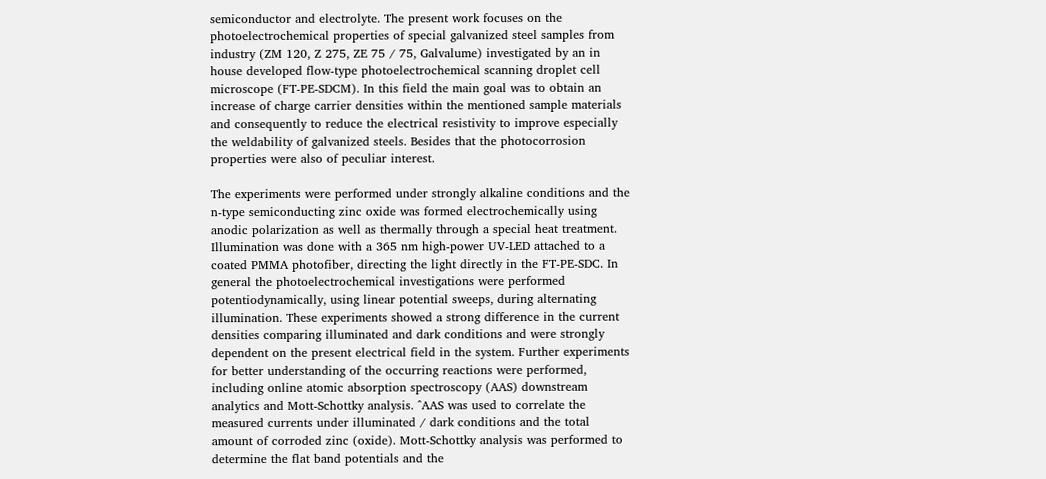semiconductor and electrolyte. The present work focuses on the photoelectrochemical properties of special galvanized steel samples from industry (ZM 120, Z 275, ZE 75 / 75, Galvalume) investigated by an in house developed flow-type photoelectrochemical scanning droplet cell microscope (FT-PE-SDCM). In this field the main goal was to obtain an increase of charge carrier densities within the mentioned sample materials and consequently to reduce the electrical resistivity to improve especially the weldability of galvanized steels. Besides that the photocorrosion properties were also of peculiar interest.

The experiments were performed under strongly alkaline conditions and the n-type semiconducting zinc oxide was formed electrochemically using anodic polarization as well as thermally through a special heat treatment. Illumination was done with a 365 nm high-power UV-LED attached to a coated PMMA photofiber, directing the light directly in the FT-PE-SDC. In general the photoelectrochemical investigations were performed potentiodynamically, using linear potential sweeps, during alternating illumination. These experiments showed a strong difference in the current densities comparing illuminated and dark conditions and were strongly dependent on the present electrical field in the system. Further experiments for better understanding of the occurring reactions were performed, including online atomic absorption spectroscopy (AAS) downstream analytics and Mott-Schottky analysis. ^AAS was used to correlate the measured currents under illuminated / dark conditions and the total amount of corroded zinc (oxide). Mott-Schottky analysis was performed to determine the flat band potentials and the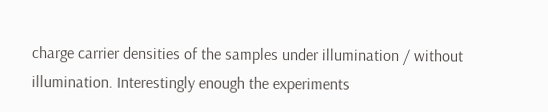charge carrier densities of the samples under illumination / without illumination. Interestingly enough the experiments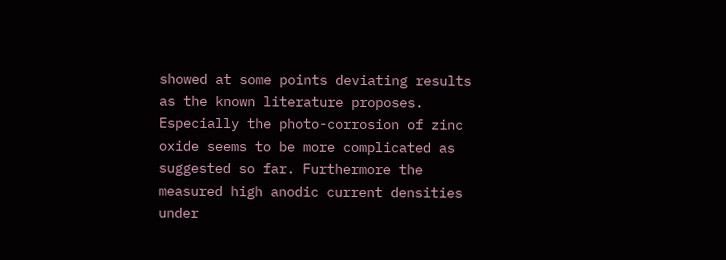showed at some points deviating results as the known literature proposes. Especially the photo-corrosion of zinc oxide seems to be more complicated as suggested so far. Furthermore the measured high anodic current densities under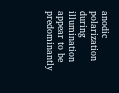anodic polarization during illumination appear to be predominantly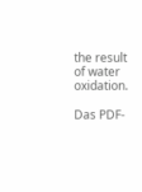the result of water oxidation.

Das PDF-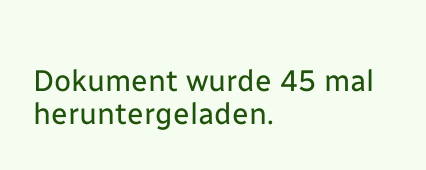Dokument wurde 45 mal heruntergeladen.